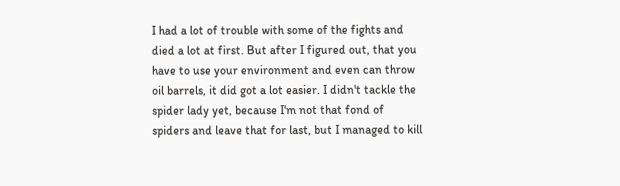I had a lot of trouble with some of the fights and died a lot at first. But after I figured out, that you have to use your environment and even can throw oil barrels, it did got a lot easier. I didn't tackle the spider lady yet, because I'm not that fond of spiders and leave that for last, but I managed to kill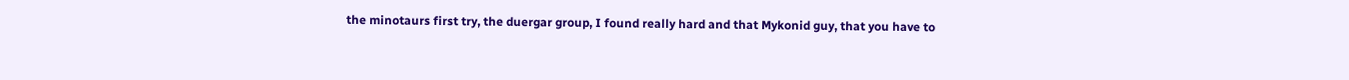the minotaurs first try, the duergar group, I found really hard and that Mykonid guy, that you have to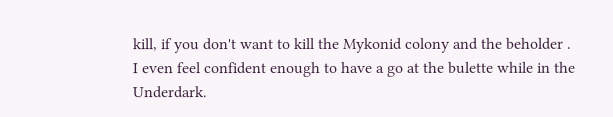kill, if you don't want to kill the Mykonid colony and the beholder .
I even feel confident enough to have a go at the bulette while in the Underdark.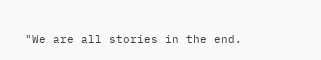"We are all stories in the end.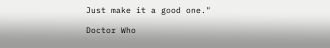Just make it a good one."

Doctor Who